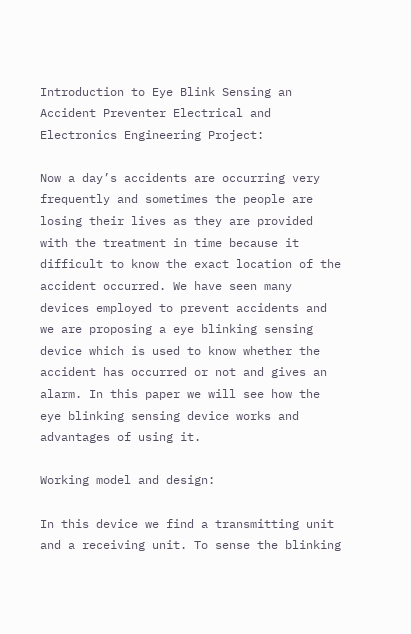Introduction to Eye Blink Sensing an Accident Preventer Electrical and Electronics Engineering Project:

Now a day’s accidents are occurring very frequently and sometimes the people are losing their lives as they are provided with the treatment in time because it difficult to know the exact location of the accident occurred. We have seen many devices employed to prevent accidents and we are proposing a eye blinking sensing device which is used to know whether the accident has occurred or not and gives an alarm. In this paper we will see how the eye blinking sensing device works and advantages of using it.

Working model and design:

In this device we find a transmitting unit and a receiving unit. To sense the blinking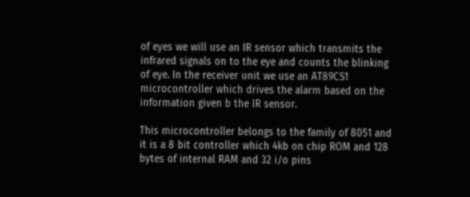of eyes we will use an IR sensor which transmits the infrared signals on to the eye and counts the blinking of eye. In the receiver unit we use an AT89CS1 microcontroller which drives the alarm based on the information given b the IR sensor.

This microcontroller belongs to the family of 8051 and it is a 8 bit controller which 4kb on chip ROM and 128 bytes of internal RAM and 32 i/o pins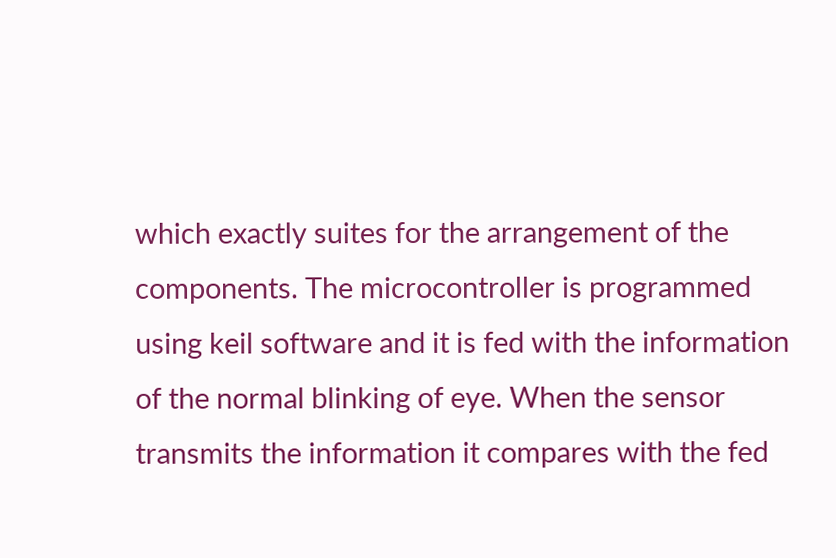which exactly suites for the arrangement of the components. The microcontroller is programmed using keil software and it is fed with the information of the normal blinking of eye. When the sensor transmits the information it compares with the fed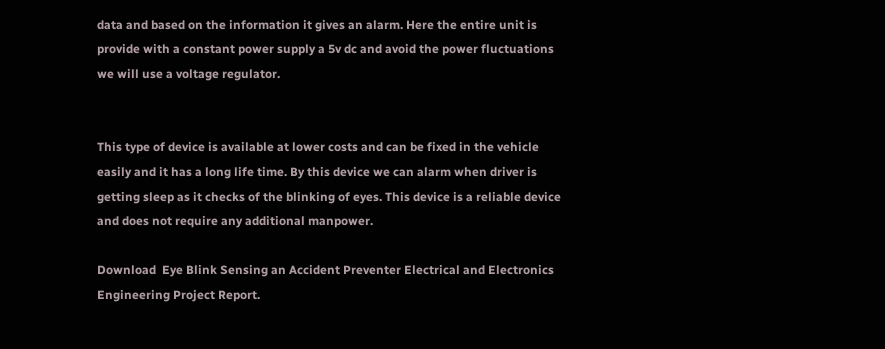data and based on the information it gives an alarm. Here the entire unit is provide with a constant power supply a 5v dc and avoid the power fluctuations we will use a voltage regulator.


This type of device is available at lower costs and can be fixed in the vehicle easily and it has a long life time. By this device we can alarm when driver is getting sleep as it checks of the blinking of eyes. This device is a reliable device and does not require any additional manpower.

Download  Eye Blink Sensing an Accident Preventer Electrical and Electronics Engineering Project Report.